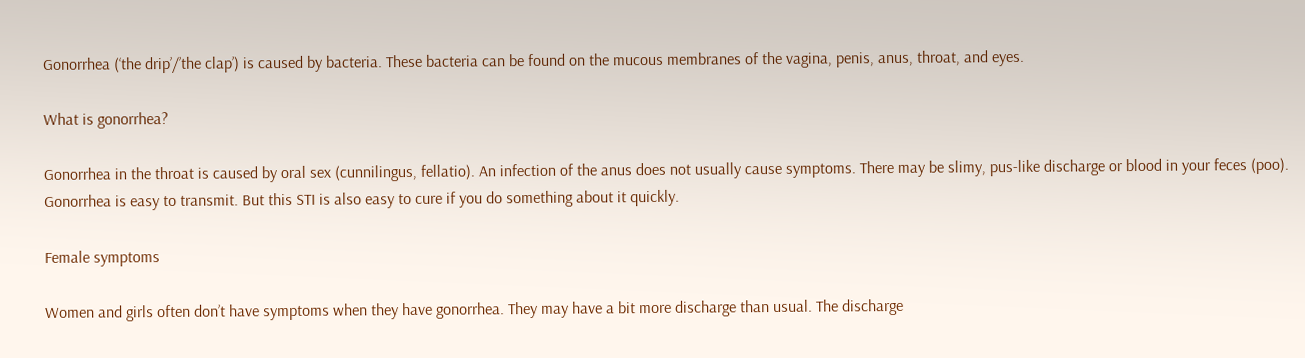Gonorrhea (‘the drip’/’the clap’) is caused by bacteria. These bacteria can be found on the mucous membranes of the vagina, penis, anus, throat, and eyes.

What is gonorrhea?

Gonorrhea in the throat is caused by oral sex (cunnilingus, fellatio). An infection of the anus does not usually cause symptoms. There may be slimy, pus-like discharge or blood in your feces (poo). Gonorrhea is easy to transmit. But this STI is also easy to cure if you do something about it quickly.

Female symptoms

Women and girls often don’t have symptoms when they have gonorrhea. They may have a bit more discharge than usual. The discharge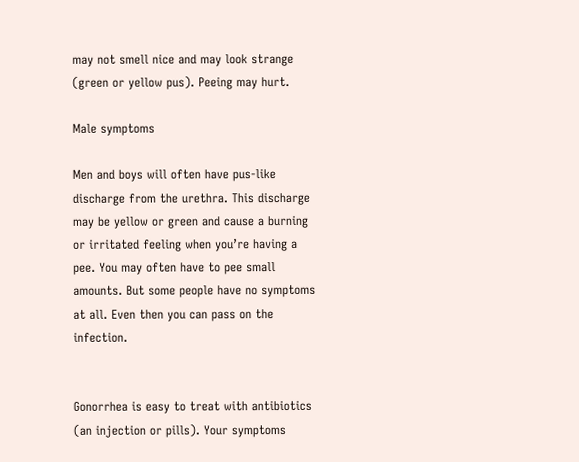may not smell nice and may look strange (green or yellow pus). Peeing may hurt.

Male symptoms

Men and boys will often have pus-like discharge from the urethra. This discharge may be yellow or green and cause a burning or irritated feeling when you’re having a pee. You may often have to pee small amounts. But some people have no symptoms at all. Even then you can pass on the infection.


Gonorrhea is easy to treat with antibiotics (an injection or pills). Your symptoms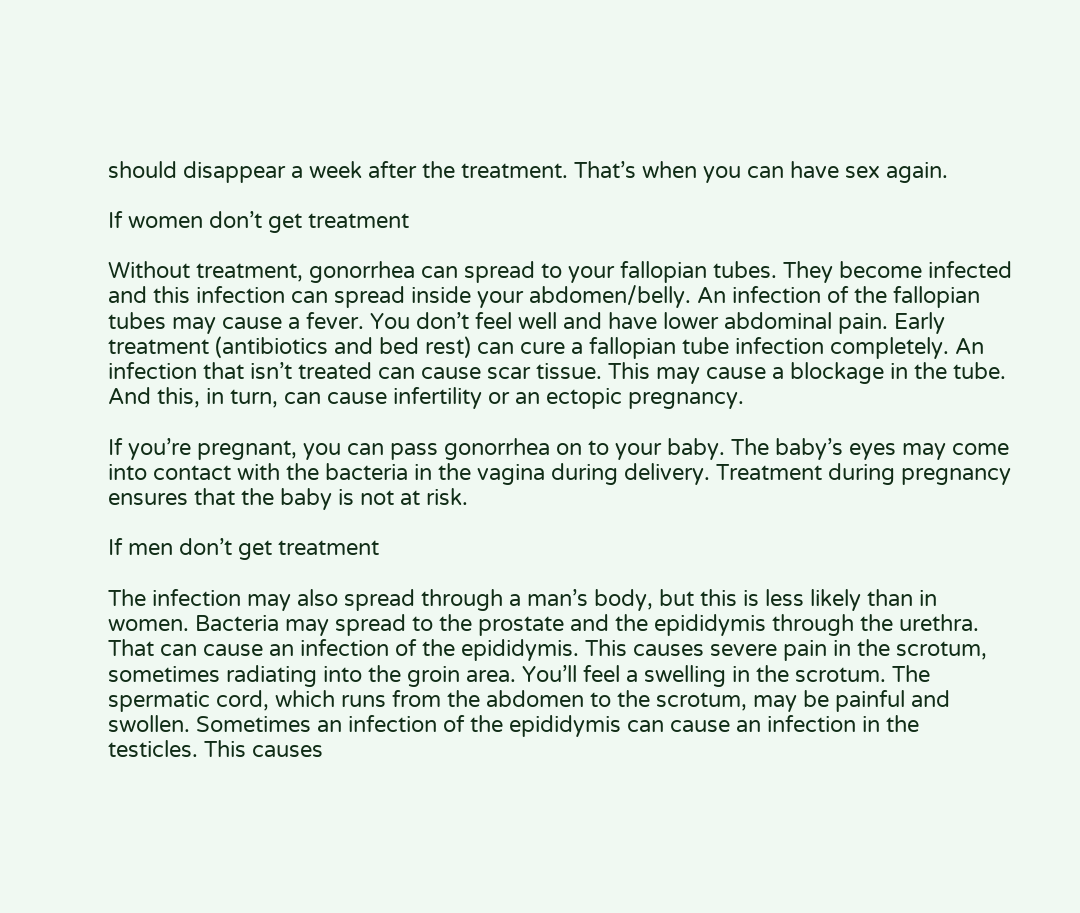should disappear a week after the treatment. That’s when you can have sex again.

If women don’t get treatment

Without treatment, gonorrhea can spread to your fallopian tubes. They become infected and this infection can spread inside your abdomen/belly. An infection of the fallopian tubes may cause a fever. You don’t feel well and have lower abdominal pain. Early treatment (antibiotics and bed rest) can cure a fallopian tube infection completely. An infection that isn’t treated can cause scar tissue. This may cause a blockage in the tube. And this, in turn, can cause infertility or an ectopic pregnancy.

If you’re pregnant, you can pass gonorrhea on to your baby. The baby’s eyes may come into contact with the bacteria in the vagina during delivery. Treatment during pregnancy ensures that the baby is not at risk.

If men don’t get treatment

The infection may also spread through a man’s body, but this is less likely than in women. Bacteria may spread to the prostate and the epididymis through the urethra. That can cause an infection of the epididymis. This causes severe pain in the scrotum, sometimes radiating into the groin area. You’ll feel a swelling in the scrotum. The spermatic cord, which runs from the abdomen to the scrotum, may be painful and swollen. Sometimes an infection of the epididymis can cause an infection in the testicles. This causes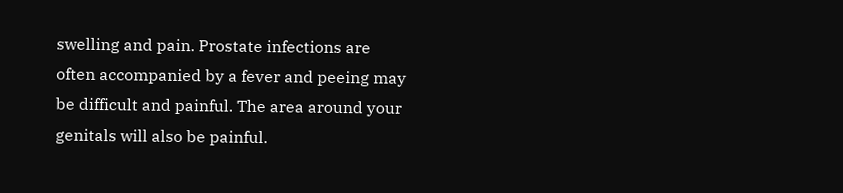swelling and pain. Prostate infections are often accompanied by a fever and peeing may be difficult and painful. The area around your genitals will also be painful.